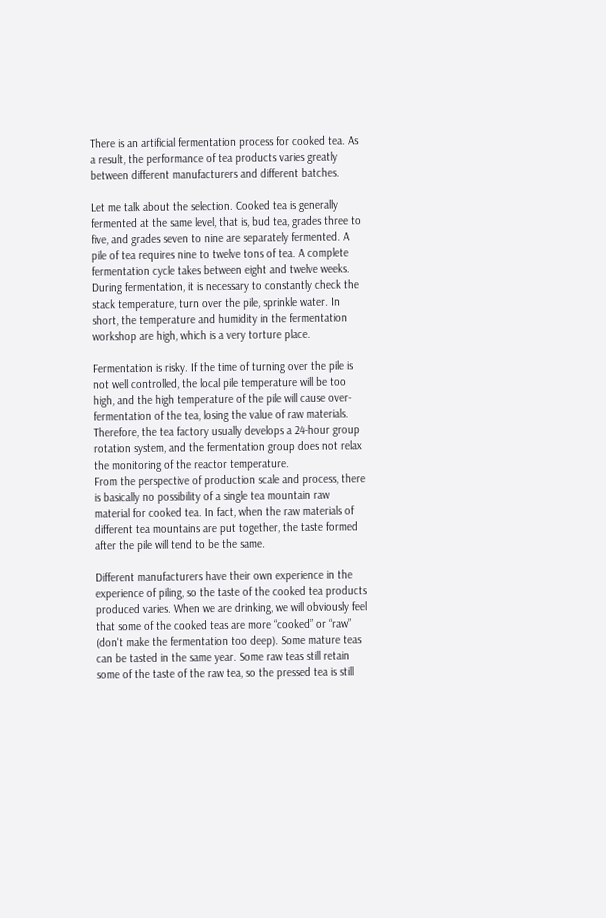There is an artificial fermentation process for cooked tea. As a result, the performance of tea products varies greatly between different manufacturers and different batches.

Let me talk about the selection. Cooked tea is generally fermented at the same level, that is, bud tea, grades three to five, and grades seven to nine are separately fermented. A pile of tea requires nine to twelve tons of tea. A complete fermentation cycle takes between eight and twelve weeks. During fermentation, it is necessary to constantly check the stack temperature, turn over the pile, sprinkle water. In short, the temperature and humidity in the fermentation workshop are high, which is a very torture place.

Fermentation is risky. If the time of turning over the pile is not well controlled, the local pile temperature will be too high, and the high temperature of the pile will cause over-fermentation of the tea, losing the value of raw materials. Therefore, the tea factory usually develops a 24-hour group rotation system, and the fermentation group does not relax the monitoring of the reactor temperature.
From the perspective of production scale and process, there is basically no possibility of a single tea mountain raw material for cooked tea. In fact, when the raw materials of different tea mountains are put together, the taste formed after the pile will tend to be the same.

Different manufacturers have their own experience in the experience of piling, so the taste of the cooked tea products produced varies. When we are drinking, we will obviously feel that some of the cooked teas are more “cooked” or “raw” (don't make the fermentation too deep). Some mature teas can be tasted in the same year. Some raw teas still retain some of the taste of the raw tea, so the pressed tea is still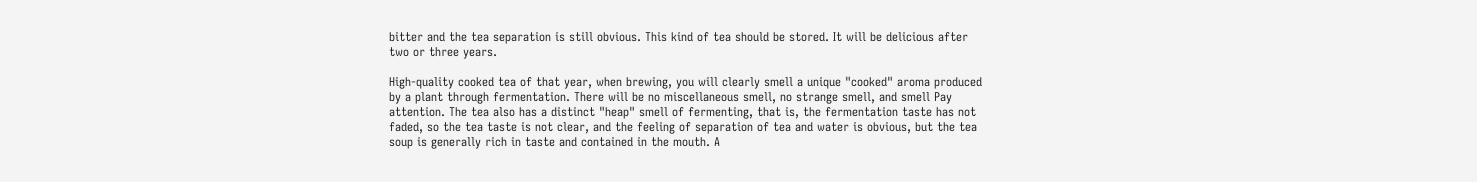bitter and the tea separation is still obvious. This kind of tea should be stored. It will be delicious after two or three years.

High-quality cooked tea of that year, when brewing, you will clearly smell a unique "cooked" aroma produced by a plant through fermentation. There will be no miscellaneous smell, no strange smell, and smell Pay attention. The tea also has a distinct "heap" smell of fermenting, that is, the fermentation taste has not faded, so the tea taste is not clear, and the feeling of separation of tea and water is obvious, but the tea soup is generally rich in taste and contained in the mouth. A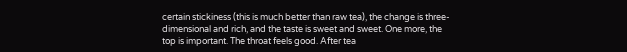certain stickiness (this is much better than raw tea), the change is three-dimensional and rich, and the taste is sweet and sweet. One more, the top is important. The throat feels good. After tea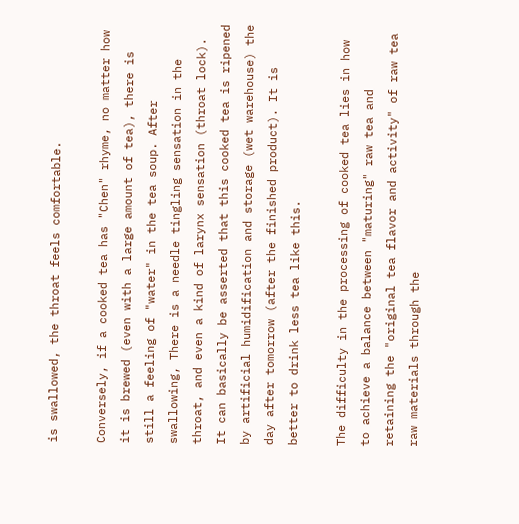is swallowed, the throat feels comfortable.

Conversely, if a cooked tea has "Chen" rhyme, no matter how it is brewed (even with a large amount of tea), there is still a feeling of "water" in the tea soup. After swallowing, There is a needle tingling sensation in the throat, and even a kind of larynx sensation (throat lock). It can basically be asserted that this cooked tea is ripened by artificial humidification and storage (wet warehouse) the day after tomorrow (after the finished product). It is better to drink less tea like this.

The difficulty in the processing of cooked tea lies in how to achieve a balance between "maturing" raw tea and retaining the "original tea flavor and activity" of raw tea raw materials through the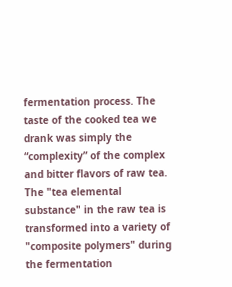fermentation process. The taste of the cooked tea we drank was simply the “complexity” of the complex and bitter flavors of raw tea. The "tea elemental substance" in the raw tea is transformed into a variety of "composite polymers" during the fermentation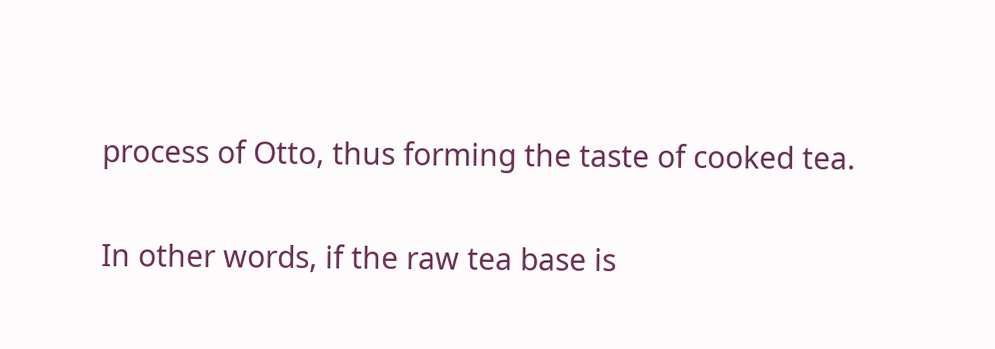process of Otto, thus forming the taste of cooked tea.

In other words, if the raw tea base is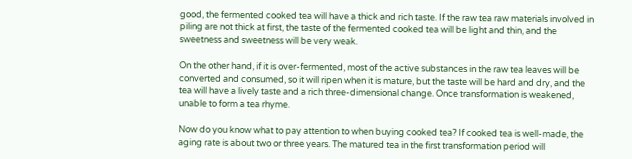good, the fermented cooked tea will have a thick and rich taste. If the raw tea raw materials involved in piling are not thick at first, the taste of the fermented cooked tea will be light and thin, and the sweetness and sweetness will be very weak.

On the other hand, if it is over-fermented, most of the active substances in the raw tea leaves will be converted and consumed, so it will ripen when it is mature, but the taste will be hard and dry, and the tea will have a lively taste and a rich three-dimensional change. Once transformation is weakened, unable to form a tea rhyme.

Now do you know what to pay attention to when buying cooked tea? If cooked tea is well-made, the aging rate is about two or three years. The matured tea in the first transformation period will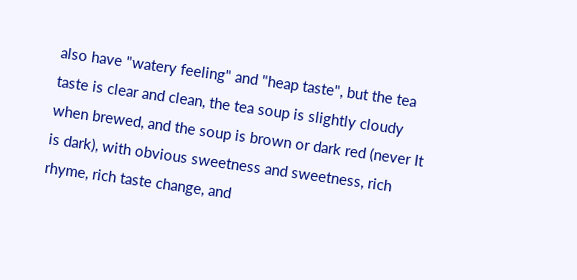also have "watery feeling" and "heap taste", but the tea taste is clear and clean, the tea soup is slightly cloudy when brewed, and the soup is brown or dark red (never It is dark), with obvious sweetness and sweetness, rich rhyme, rich taste change, and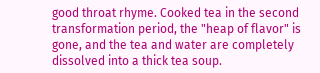good throat rhyme. Cooked tea in the second transformation period, the "heap of flavor" is gone, and the tea and water are completely dissolved into a thick tea soup.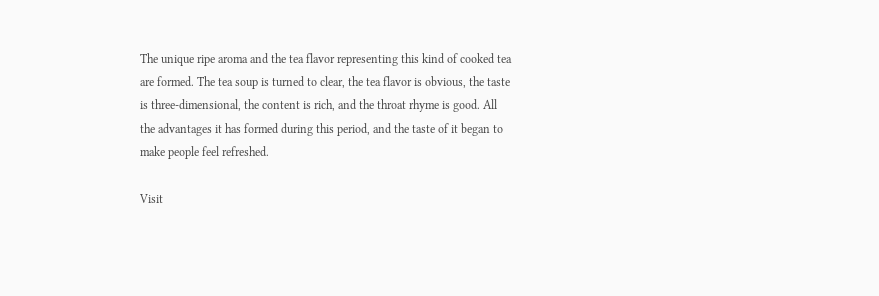The unique ripe aroma and the tea flavor representing this kind of cooked tea are formed. The tea soup is turned to clear, the tea flavor is obvious, the taste is three-dimensional, the content is rich, and the throat rhyme is good. All the advantages it has formed during this period, and the taste of it began to make people feel refreshed.

Visit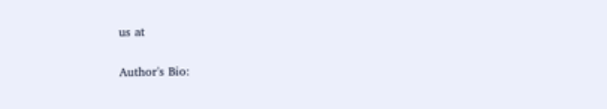us at

Author's Bio: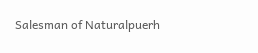Salesman of Naturalpuerh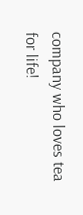company who loves tea for life!